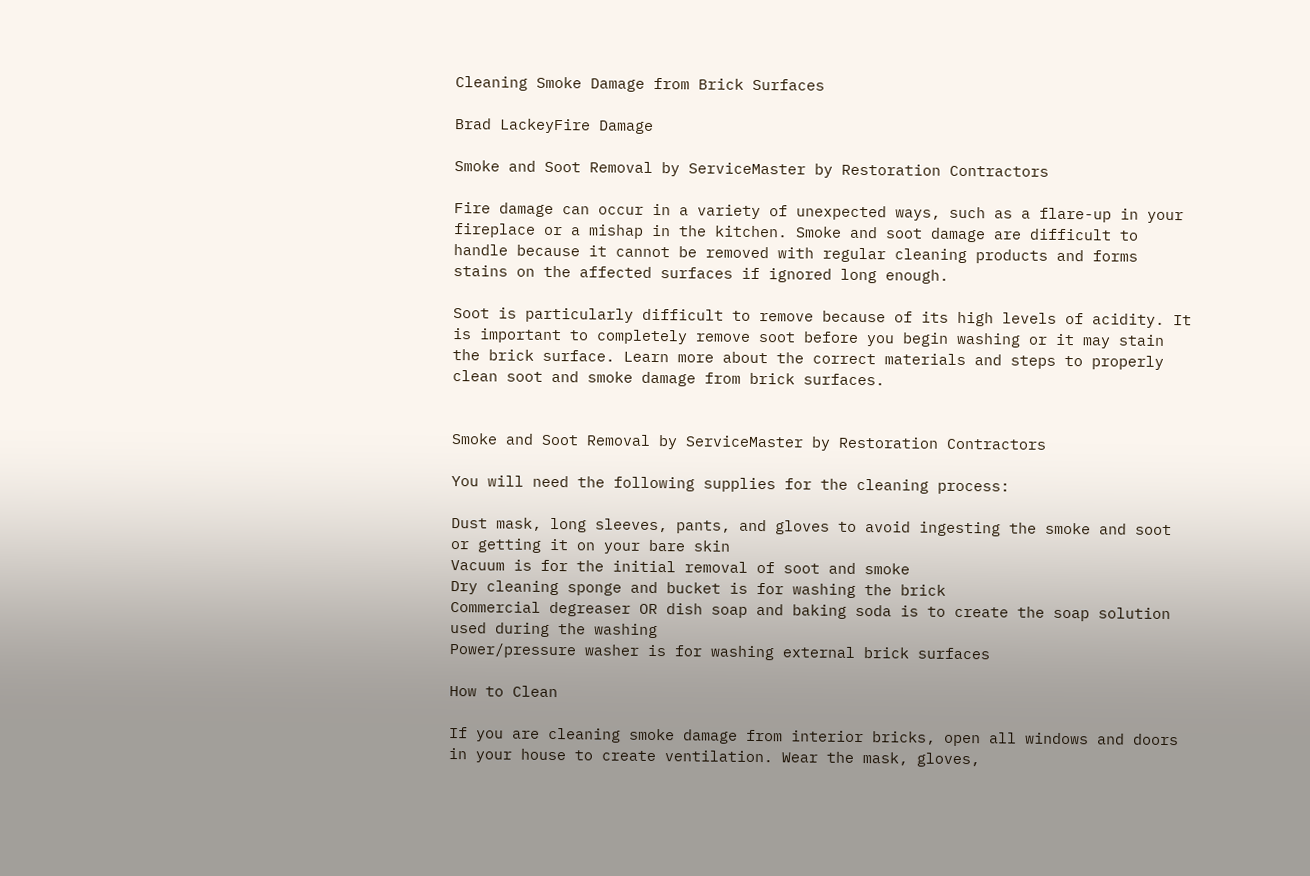Cleaning Smoke Damage from Brick Surfaces

Brad LackeyFire Damage

Smoke and Soot Removal by ServiceMaster by Restoration Contractors

Fire damage can occur in a variety of unexpected ways, such as a flare-up in your fireplace or a mishap in the kitchen. Smoke and soot damage are difficult to handle because it cannot be removed with regular cleaning products and forms stains on the affected surfaces if ignored long enough.

Soot is particularly difficult to remove because of its high levels of acidity. It is important to completely remove soot before you begin washing or it may stain the brick surface. Learn more about the correct materials and steps to properly clean soot and smoke damage from brick surfaces.


Smoke and Soot Removal by ServiceMaster by Restoration Contractors

You will need the following supplies for the cleaning process:

Dust mask, long sleeves, pants, and gloves to avoid ingesting the smoke and soot or getting it on your bare skin
Vacuum is for the initial removal of soot and smoke
Dry cleaning sponge and bucket is for washing the brick
Commercial degreaser OR dish soap and baking soda is to create the soap solution used during the washing
Power/pressure washer is for washing external brick surfaces

How to Clean

If you are cleaning smoke damage from interior bricks, open all windows and doors in your house to create ventilation. Wear the mask, gloves,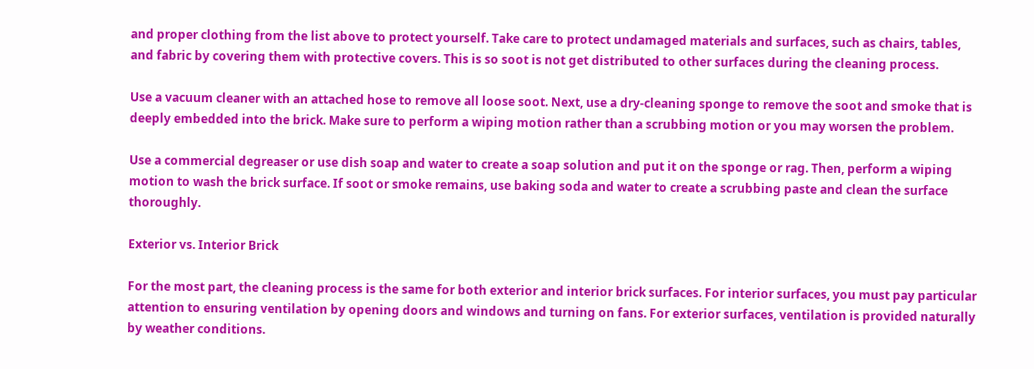and proper clothing from the list above to protect yourself. Take care to protect undamaged materials and surfaces, such as chairs, tables, and fabric by covering them with protective covers. This is so soot is not get distributed to other surfaces during the cleaning process.

Use a vacuum cleaner with an attached hose to remove all loose soot. Next, use a dry-cleaning sponge to remove the soot and smoke that is deeply embedded into the brick. Make sure to perform a wiping motion rather than a scrubbing motion or you may worsen the problem.

Use a commercial degreaser or use dish soap and water to create a soap solution and put it on the sponge or rag. Then, perform a wiping motion to wash the brick surface. If soot or smoke remains, use baking soda and water to create a scrubbing paste and clean the surface thoroughly.

Exterior vs. Interior Brick

For the most part, the cleaning process is the same for both exterior and interior brick surfaces. For interior surfaces, you must pay particular attention to ensuring ventilation by opening doors and windows and turning on fans. For exterior surfaces, ventilation is provided naturally by weather conditions.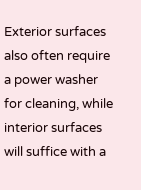Exterior surfaces also often require a power washer for cleaning, while interior surfaces will suffice with a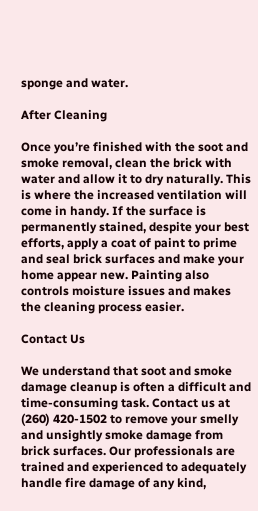sponge and water.

After Cleaning

Once you’re finished with the soot and smoke removal, clean the brick with water and allow it to dry naturally. This is where the increased ventilation will come in handy. If the surface is permanently stained, despite your best efforts, apply a coat of paint to prime and seal brick surfaces and make your home appear new. Painting also controls moisture issues and makes the cleaning process easier.

Contact Us

We understand that soot and smoke damage cleanup is often a difficult and time-consuming task. Contact us at (260) 420-1502 to remove your smelly and unsightly smoke damage from brick surfaces. Our professionals are trained and experienced to adequately handle fire damage of any kind,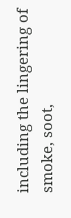including the lingering of smoke, soot,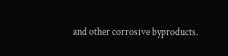and other corrosive byproducts.